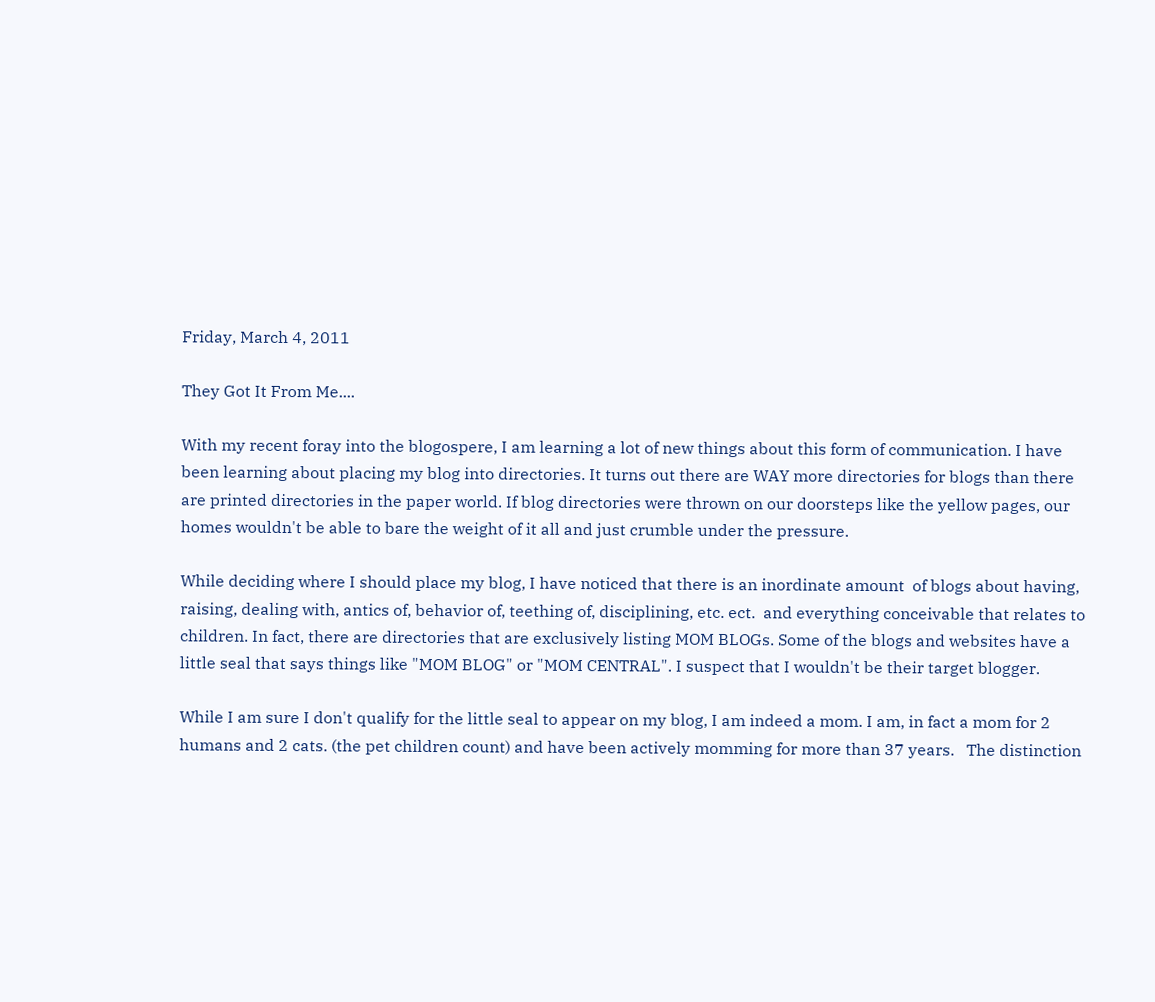Friday, March 4, 2011

They Got It From Me....

With my recent foray into the blogospere, I am learning a lot of new things about this form of communication. I have been learning about placing my blog into directories. It turns out there are WAY more directories for blogs than there are printed directories in the paper world. If blog directories were thrown on our doorsteps like the yellow pages, our homes wouldn't be able to bare the weight of it all and just crumble under the pressure.

While deciding where I should place my blog, I have noticed that there is an inordinate amount  of blogs about having, raising, dealing with, antics of, behavior of, teething of, disciplining, etc. ect.  and everything conceivable that relates to children. In fact, there are directories that are exclusively listing MOM BLOGs. Some of the blogs and websites have a little seal that says things like "MOM BLOG" or "MOM CENTRAL". I suspect that I wouldn't be their target blogger.

While I am sure I don't qualify for the little seal to appear on my blog, I am indeed a mom. I am, in fact a mom for 2 humans and 2 cats. (the pet children count) and have been actively momming for more than 37 years.   The distinction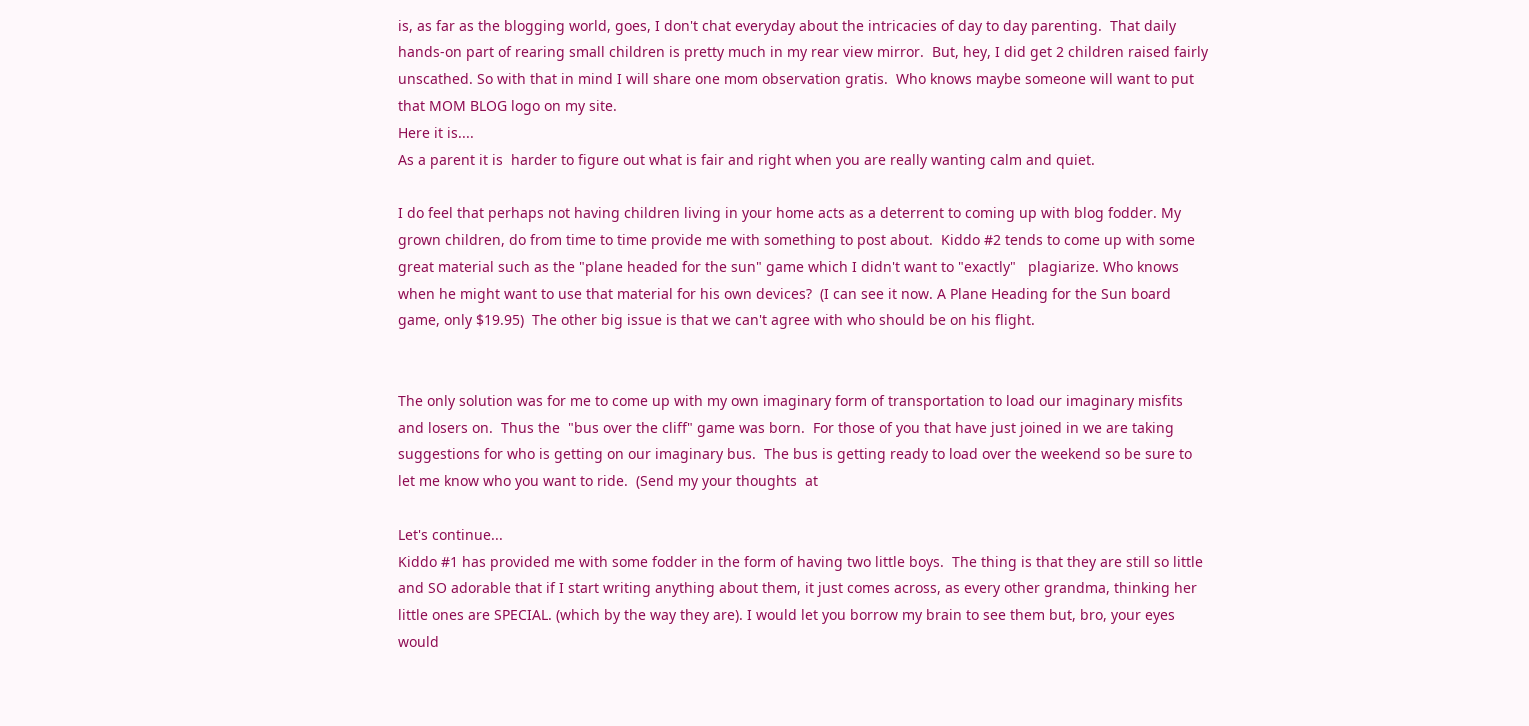is, as far as the blogging world, goes, I don't chat everyday about the intricacies of day to day parenting.  That daily hands-on part of rearing small children is pretty much in my rear view mirror.  But, hey, I did get 2 children raised fairly unscathed. So with that in mind I will share one mom observation gratis.  Who knows maybe someone will want to put that MOM BLOG logo on my site.
Here it is....
As a parent it is  harder to figure out what is fair and right when you are really wanting calm and quiet.

I do feel that perhaps not having children living in your home acts as a deterrent to coming up with blog fodder. My grown children, do from time to time provide me with something to post about.  Kiddo #2 tends to come up with some great material such as the "plane headed for the sun" game which I didn't want to "exactly"   plagiarize. Who knows when he might want to use that material for his own devices?  (I can see it now. A Plane Heading for the Sun board game, only $19.95)  The other big issue is that we can't agree with who should be on his flight.


The only solution was for me to come up with my own imaginary form of transportation to load our imaginary misfits and losers on.  Thus the  "bus over the cliff" game was born.  For those of you that have just joined in we are taking suggestions for who is getting on our imaginary bus.  The bus is getting ready to load over the weekend so be sure to let me know who you want to ride.  (Send my your thoughts  at

Let's continue...
Kiddo #1 has provided me with some fodder in the form of having two little boys.  The thing is that they are still so little and SO adorable that if I start writing anything about them, it just comes across, as every other grandma, thinking her little ones are SPECIAL. (which by the way they are). I would let you borrow my brain to see them but, bro, your eyes would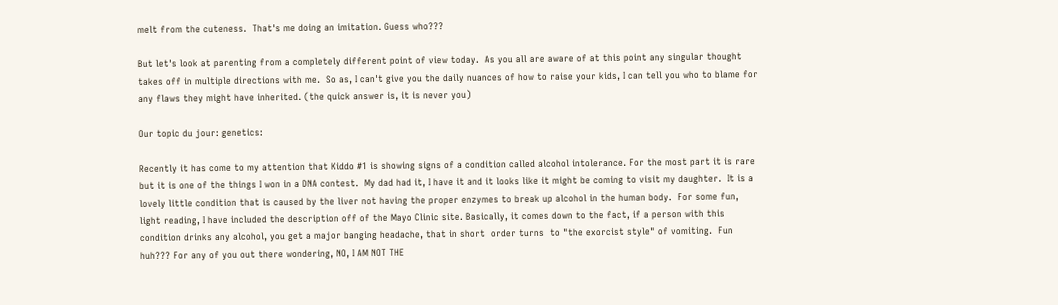melt from the cuteness.  That's me doing an imitation. Guess who???

But let's look at parenting from a completely different point of view today.  As you all are aware of at this point any singular thought takes off in multiple directions with me.  So as, I can't give you the daily nuances of how to raise your kids, I can tell you who to blame for any flaws they might have inherited. (the quick answer is, it is never you)

Our topic du jour: genetics:

Recently it has come to my attention that Kiddo #1 is showing signs of a condition called alcohol intolerance. For the most part it is rare but it is one of the things I won in a DNA contest.  My dad had it, I have it and it looks like it might be coming to visit my daughter.  It is a lovely little condition that is caused by the liver not having the proper enzymes to break up alcohol in the human body.  For some fun, light reading, I have included the description off of the Mayo Clinic site. Basically, it comes down to the fact, if a person with this condition drinks any alcohol, you get a major banging headache, that in short  order turns  to "the exorcist style" of vomiting.  Fun huh??? For any of you out there wondering, NO, I AM NOT THE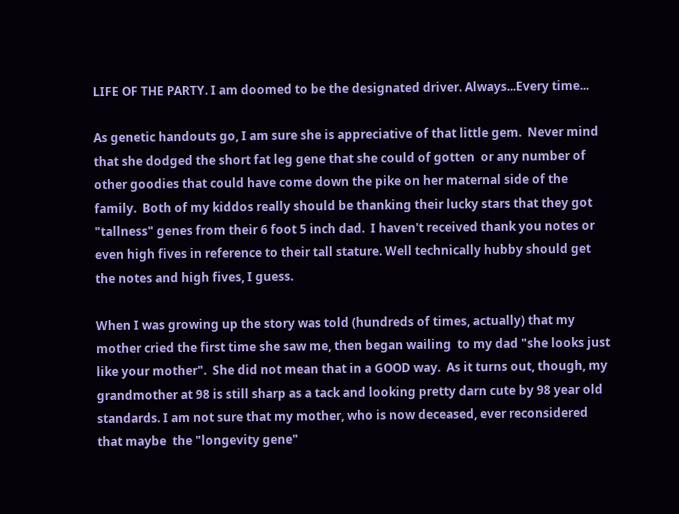LIFE OF THE PARTY. I am doomed to be the designated driver. Always...Every time...

As genetic handouts go, I am sure she is appreciative of that little gem.  Never mind that she dodged the short fat leg gene that she could of gotten  or any number of other goodies that could have come down the pike on her maternal side of the family.  Both of my kiddos really should be thanking their lucky stars that they got "tallness" genes from their 6 foot 5 inch dad.  I haven't received thank you notes or even high fives in reference to their tall stature. Well technically hubby should get the notes and high fives, I guess.

When I was growing up the story was told (hundreds of times, actually) that my mother cried the first time she saw me, then began wailing  to my dad "she looks just like your mother".  She did not mean that in a GOOD way.  As it turns out, though, my grandmother at 98 is still sharp as a tack and looking pretty darn cute by 98 year old standards. I am not sure that my mother, who is now deceased, ever reconsidered that maybe  the "longevity gene"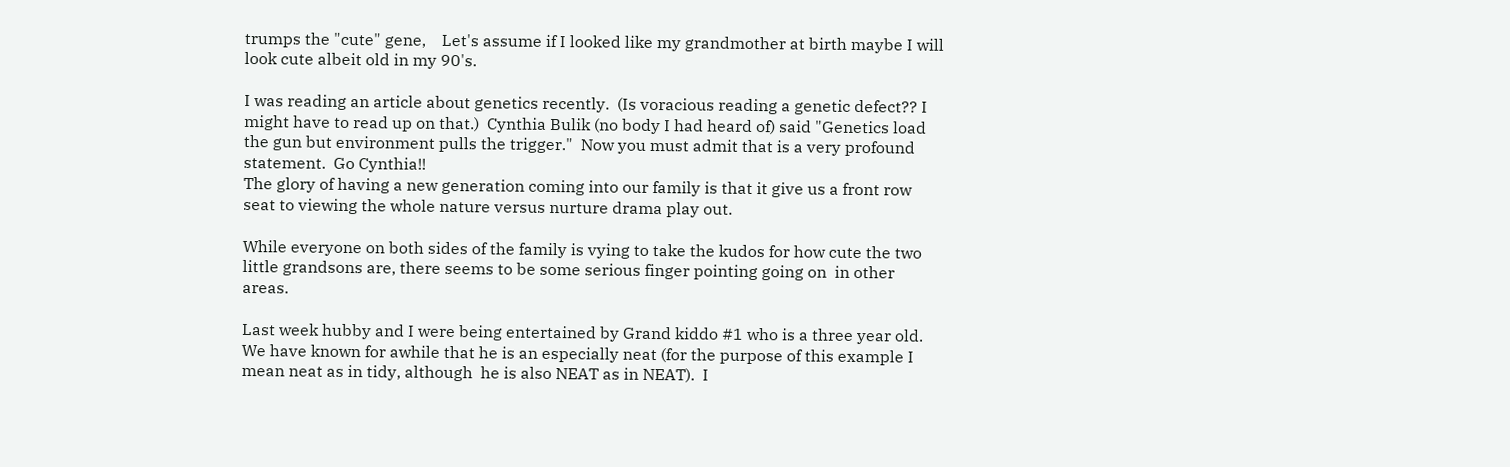trumps the "cute" gene,    Let's assume if I looked like my grandmother at birth maybe I will look cute albeit old in my 90's.

I was reading an article about genetics recently.  (Is voracious reading a genetic defect?? I might have to read up on that.)  Cynthia Bulik (no body I had heard of) said "Genetics load the gun but environment pulls the trigger."  Now you must admit that is a very profound statement.  Go Cynthia!!
The glory of having a new generation coming into our family is that it give us a front row seat to viewing the whole nature versus nurture drama play out.

While everyone on both sides of the family is vying to take the kudos for how cute the two little grandsons are, there seems to be some serious finger pointing going on  in other areas.

Last week hubby and I were being entertained by Grand kiddo #1 who is a three year old.  We have known for awhile that he is an especially neat (for the purpose of this example I mean neat as in tidy, although  he is also NEAT as in NEAT).  I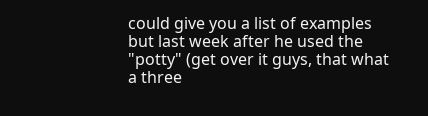could give you a list of examples but last week after he used the "potty" (get over it guys, that what a three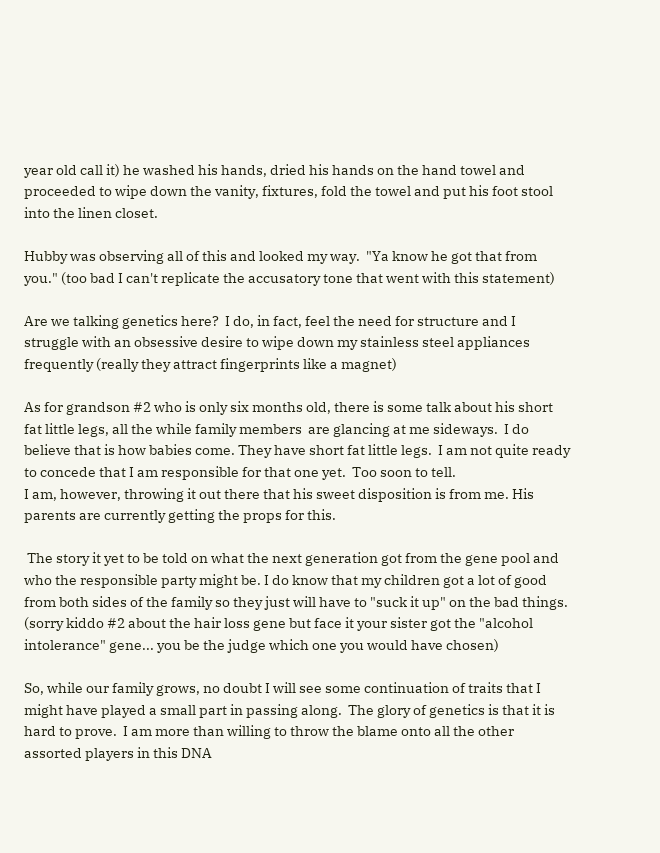year old call it) he washed his hands, dried his hands on the hand towel and proceeded to wipe down the vanity, fixtures, fold the towel and put his foot stool into the linen closet.

Hubby was observing all of this and looked my way.  "Ya know he got that from you." (too bad I can't replicate the accusatory tone that went with this statement)

Are we talking genetics here?  I do, in fact, feel the need for structure and I struggle with an obsessive desire to wipe down my stainless steel appliances frequently (really they attract fingerprints like a magnet)

As for grandson #2 who is only six months old, there is some talk about his short fat little legs, all the while family members  are glancing at me sideways.  I do believe that is how babies come. They have short fat little legs.  I am not quite ready to concede that I am responsible for that one yet.  Too soon to tell.
I am, however, throwing it out there that his sweet disposition is from me. His parents are currently getting the props for this.

 The story it yet to be told on what the next generation got from the gene pool and who the responsible party might be. I do know that my children got a lot of good from both sides of the family so they just will have to "suck it up" on the bad things. (sorry kiddo #2 about the hair loss gene but face it your sister got the "alcohol intolerance" gene... you be the judge which one you would have chosen)

So, while our family grows, no doubt I will see some continuation of traits that I might have played a small part in passing along.  The glory of genetics is that it is hard to prove.  I am more than willing to throw the blame onto all the other assorted players in this DNA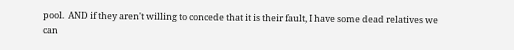pool.  AND if they aren't willing to concede that it is their fault, I have some dead relatives we can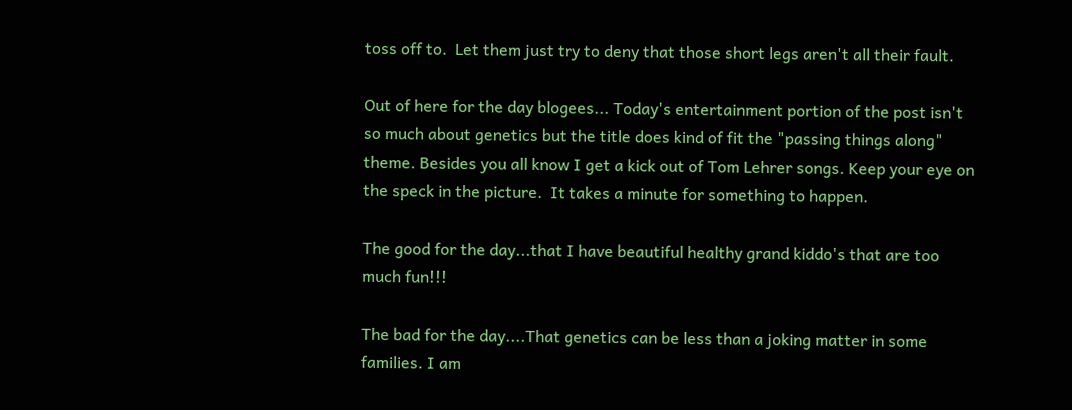toss off to.  Let them just try to deny that those short legs aren't all their fault.

Out of here for the day blogees... Today's entertainment portion of the post isn't so much about genetics but the title does kind of fit the "passing things along" theme. Besides you all know I get a kick out of Tom Lehrer songs. Keep your eye on the speck in the picture.  It takes a minute for something to happen.

The good for the day...that I have beautiful healthy grand kiddo's that are too much fun!!!

The bad for the day....That genetics can be less than a joking matter in some families. I am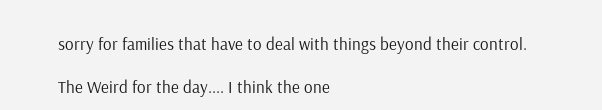sorry for families that have to deal with things beyond their control.

The Weird for the day.... I think the one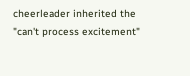cheerleader inherited the "can't process excitement"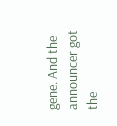gene. And the announcer got the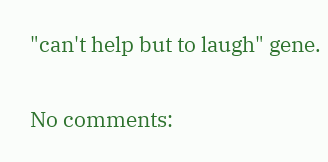"can't help but to laugh" gene.

No comments: